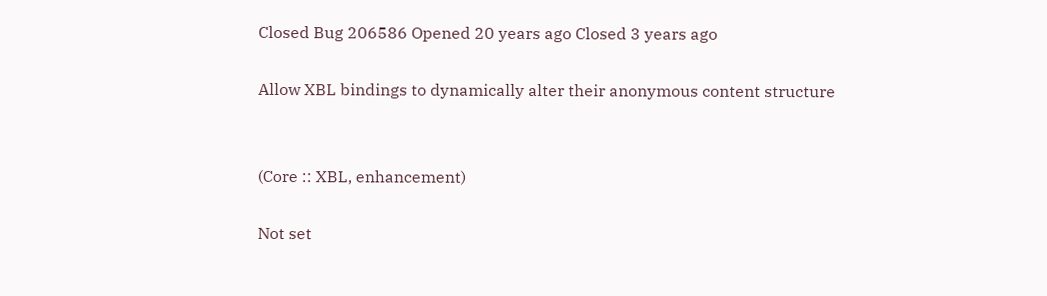Closed Bug 206586 Opened 20 years ago Closed 3 years ago

Allow XBL bindings to dynamically alter their anonymous content structure


(Core :: XBL, enhancement)

Not set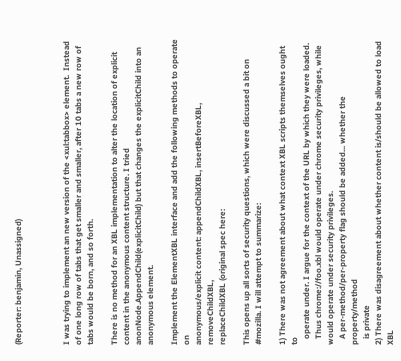(Reporter: benjamin, Unassigned)



I was trying to implement an new version of the <xul:tabbox> element.  Instead
of one long row of tabs that get smaller and smaller, after 10 tabs a new row of
tabs would be born, and so forth.

There is no method for an XBL implementation to alter the location of explicit
content in the anonymous content structure. I tried
anonNode.AppendChild(explicitChild) but that changes the explicitChild into an
anonymous element.

Implement the ElementXBL interface and add the following methods to operate on
anonymous/explicit content: appendChildXBL, insertBeforeXBL, removeChildXBL,
replaceChildXBL (original spec here:

This opens up all sorts of security questions, which were discussed a bit on
#mozilla. I will attempt to summarize:

1) There was not agreement about what context XBL scripts themselves ought to
   operate under. I argue for the context of the URL by which they were loaded.
   Thus chrome://foo.xbl would operate under chrome security privileges, while would operate under security privileges.
   A per-method/per-property flag should be added... whether the property/method
   is private
2) There was disagreement about whether content is/should be allowed to load XBL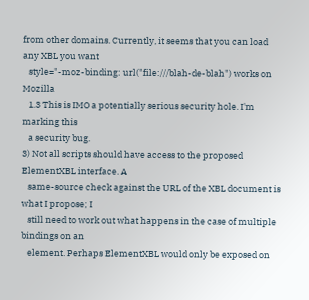from other domains. Currently, it seems that you can load any XBL you want
   style="-moz-binding: url("file:///blah-de-blah") works on Mozilla
   1.3 This is IMO a potentially serious security hole. I'm marking this
   a security bug.
3) Not all scripts should have access to the proposed ElementXBL interface. A
   same-source check against the URL of the XBL document is what I propose; I
   still need to work out what happens in the case of multiple bindings on an
   element. Perhaps ElementXBL would only be exposed on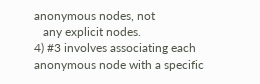anonymous nodes, not
   any explicit nodes.
4) #3 involves associating each anonymous node with a specific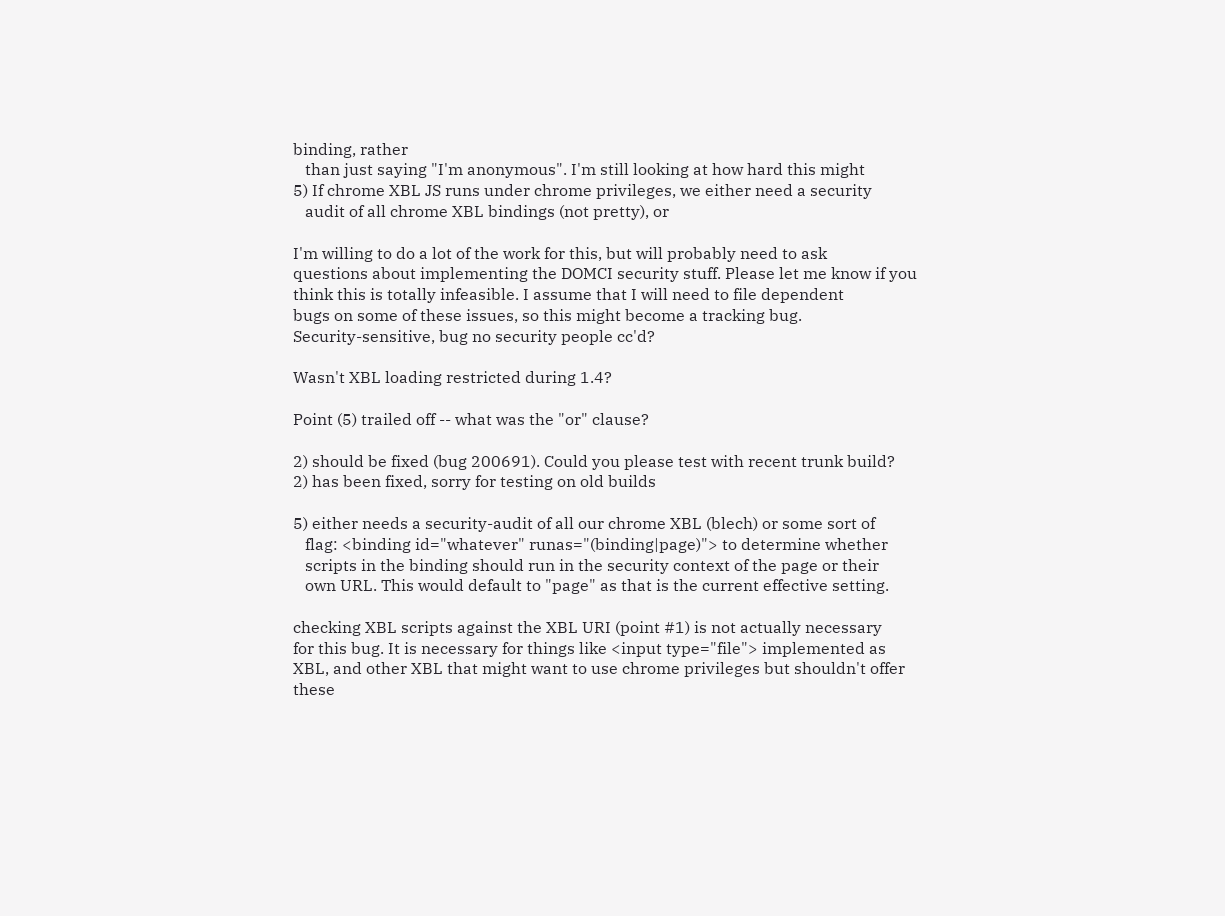binding, rather
   than just saying "I'm anonymous". I'm still looking at how hard this might
5) If chrome XBL JS runs under chrome privileges, we either need a security
   audit of all chrome XBL bindings (not pretty), or

I'm willing to do a lot of the work for this, but will probably need to ask
questions about implementing the DOMCI security stuff. Please let me know if you
think this is totally infeasible. I assume that I will need to file dependent
bugs on some of these issues, so this might become a tracking bug.
Security-sensitive, bug no security people cc'd?

Wasn't XBL loading restricted during 1.4?

Point (5) trailed off -- what was the "or" clause?

2) should be fixed (bug 200691). Could you please test with recent trunk build?
2) has been fixed, sorry for testing on old builds

5) either needs a security-audit of all our chrome XBL (blech) or some sort of
   flag: <binding id="whatever" runas="(binding|page)"> to determine whether
   scripts in the binding should run in the security context of the page or their
   own URL. This would default to "page" as that is the current effective setting.

checking XBL scripts against the XBL URI (point #1) is not actually necessary
for this bug. It is necessary for things like <input type="file"> implemented as
XBL, and other XBL that might want to use chrome privileges but shouldn't offer
these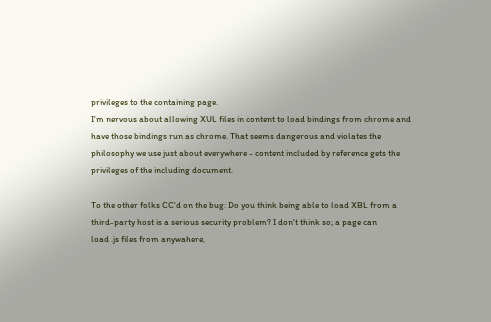privileges to the containing page.
I'm nervous about allowing XUL files in content to load bindings from chrome and
have those bindings run as chrome. That seems dangerous and violates the
philosophy we use just about everywhere - content included by reference gets the
privileges of the including document.

To the other folks CC'd on the bug: Do you think being able to load XBL from a
third-party host is a serious security problem? I don't think so; a page can
load .js files from anywahere,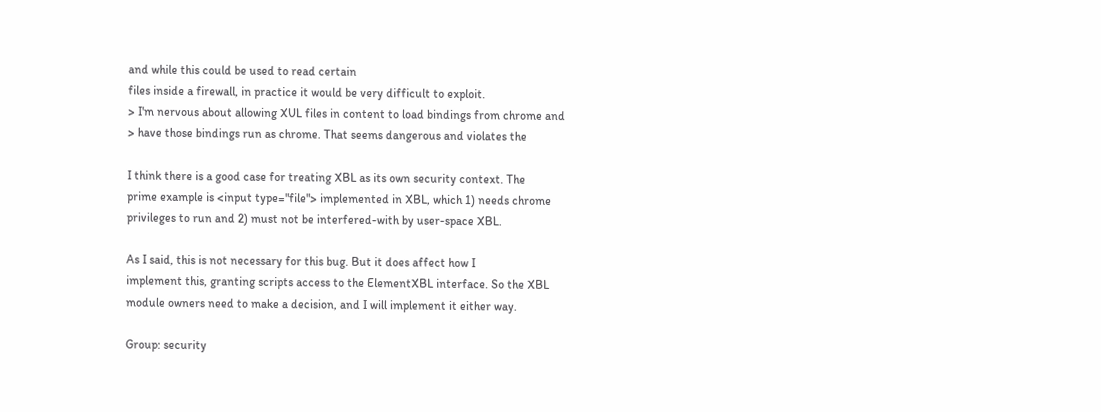and while this could be used to read certain
files inside a firewall, in practice it would be very difficult to exploit.
> I'm nervous about allowing XUL files in content to load bindings from chrome and
> have those bindings run as chrome. That seems dangerous and violates the

I think there is a good case for treating XBL as its own security context. The
prime example is <input type="file"> implemented in XBL, which 1) needs chrome
privileges to run and 2) must not be interfered-with by user-space XBL.

As I said, this is not necessary for this bug. But it does affect how I
implement this, granting scripts access to the ElementXBL interface. So the XBL
module owners need to make a decision, and I will implement it either way.

Group: security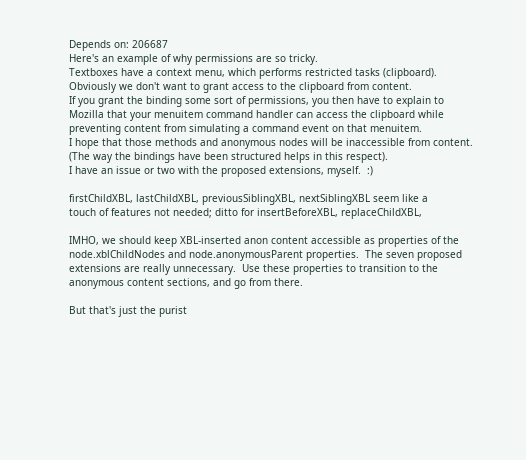Depends on: 206687
Here's an example of why permissions are so tricky.
Textboxes have a context menu, which performs restricted tasks (clipboard).
Obviously we don't want to grant access to the clipboard from content.
If you grant the binding some sort of permissions, you then have to explain to
Mozilla that your menuitem command handler can access the clipboard while
preventing content from simulating a command event on that menuitem.
I hope that those methods and anonymous nodes will be inaccessible from content.
(The way the bindings have been structured helps in this respect).
I have an issue or two with the proposed extensions, myself.  :)

firstChildXBL, lastChildXBL, previousSiblingXBL, nextSiblingXBL seem like a
touch of features not needed; ditto for insertBeforeXBL, replaceChildXBL,

IMHO, we should keep XBL-inserted anon content accessible as properties of the
node.xblChildNodes and node.anonymousParent properties.  The seven proposed
extensions are really unnecessary.  Use these properties to transition to the
anonymous content sections, and go from there.

But that's just the purist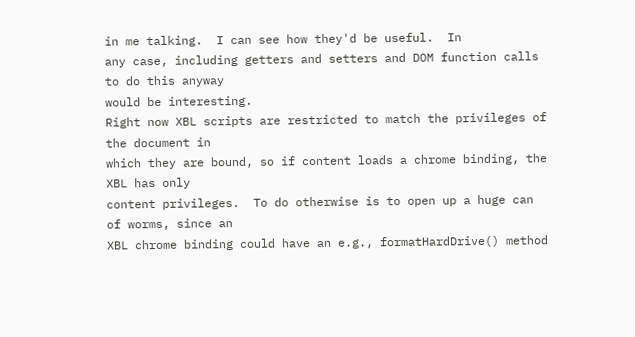in me talking.  I can see how they'd be useful.  In
any case, including getters and setters and DOM function calls to do this anyway
would be interesting.
Right now XBL scripts are restricted to match the privileges of the document in
which they are bound, so if content loads a chrome binding, the XBL has only
content privileges.  To do otherwise is to open up a huge can of worms, since an
XBL chrome binding could have an e.g., formatHardDrive() method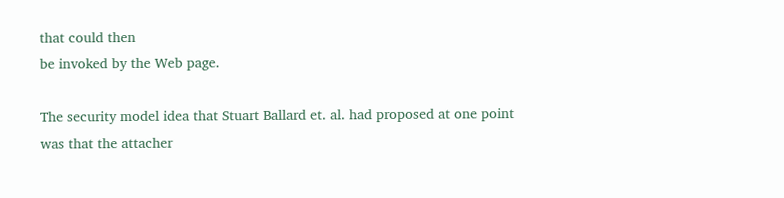that could then
be invoked by the Web page.

The security model idea that Stuart Ballard et. al. had proposed at one point
was that the attacher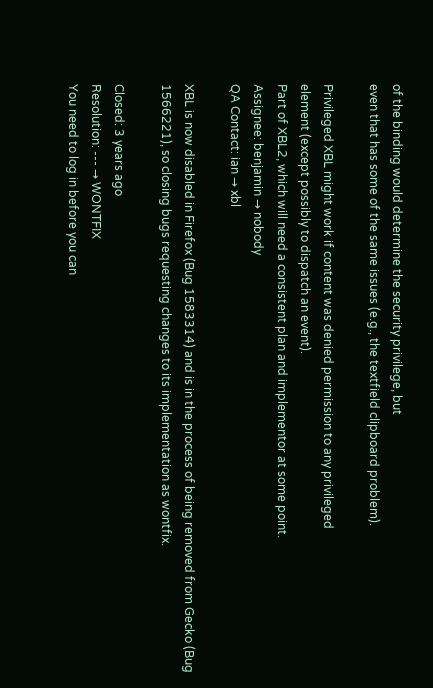of the binding would determine the security privilege, but
even that has some of the same issues (e.g., the textfield clipboard problem).

Privileged XBL might work if content was denied permission to any privileged
element (except possibly to dispatch an event).
Part of XBL2, which will need a consistent plan and implementor at some point.
Assignee: benjamin → nobody
QA Contact: ian → xbl

XBL is now disabled in Firefox (Bug 1583314) and is in the process of being removed from Gecko (Bug 1566221), so closing bugs requesting changes to its implementation as wontfix.

Closed: 3 years ago
Resolution: --- → WONTFIX
You need to log in before you can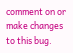comment on or make changes to this bug.